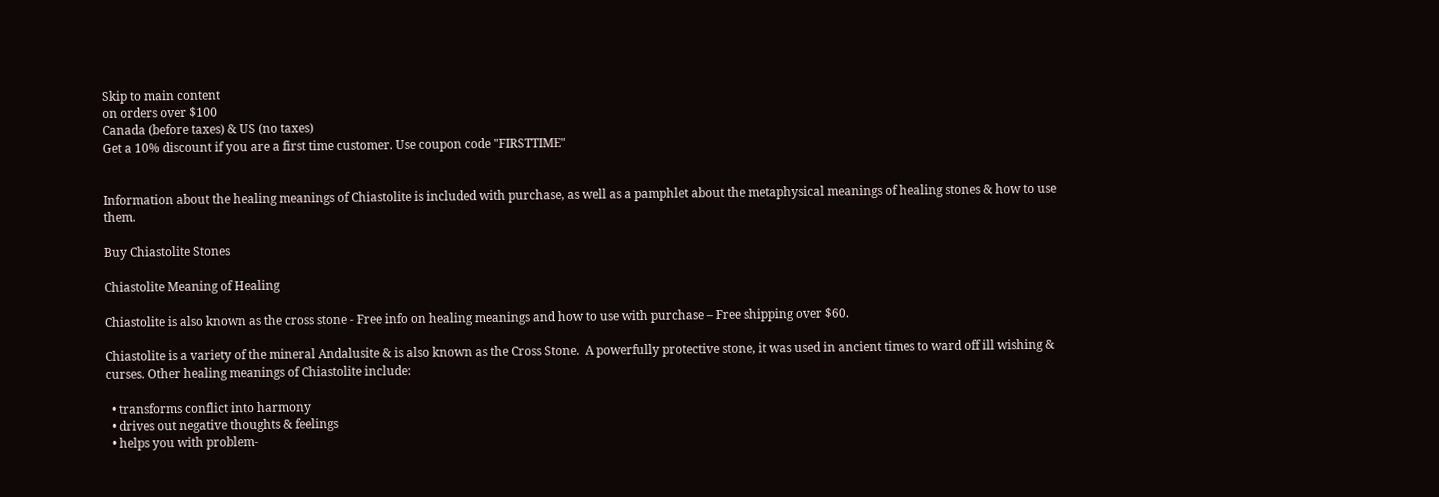Skip to main content
on orders over $100
Canada (before taxes) & US (no taxes)
Get a 10% discount if you are a first time customer. Use coupon code "FIRSTTIME"


Information about the healing meanings of Chiastolite is included with purchase, as well as a pamphlet about the metaphysical meanings of healing stones & how to use them.

Buy Chiastolite Stones

Chiastolite Meaning of Healing

Chiastolite is also known as the cross stone - Free info on healing meanings and how to use with purchase – Free shipping over $60.

Chiastolite is a variety of the mineral Andalusite & is also known as the Cross Stone.  A powerfully protective stone, it was used in ancient times to ward off ill wishing & curses. Other healing meanings of Chiastolite include:

  • transforms conflict into harmony
  • drives out negative thoughts & feelings
  • helps you with problem-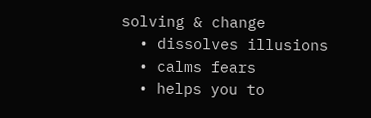solving & change
  • dissolves illusions
  • calms fears
  • helps you to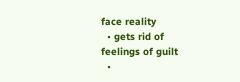face reality
  • gets rid of feelings of guilt
  •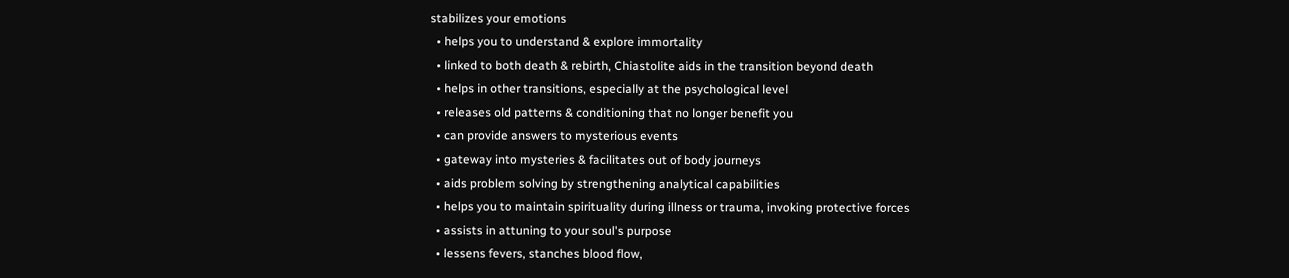stabilizes your emotions
  • helps you to understand & explore immortality
  • linked to both death & rebirth, Chiastolite aids in the transition beyond death
  • helps in other transitions, especially at the psychological level
  • releases old patterns & conditioning that no longer benefit you
  • can provide answers to mysterious events
  • gateway into mysteries & facilitates out of body journeys
  • aids problem solving by strengthening analytical capabilities
  • helps you to maintain spirituality during illness or trauma, invoking protective forces
  • assists in attuning to your soul's purpose
  • lessens fevers, stanches blood flow,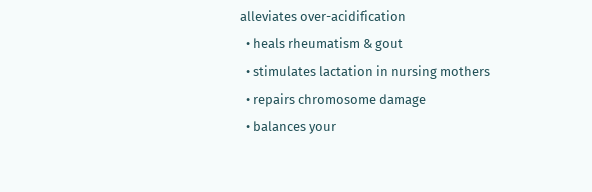alleviates over-acidification
  • heals rheumatism & gout
  • stimulates lactation in nursing mothers
  • repairs chromosome damage
  • balances your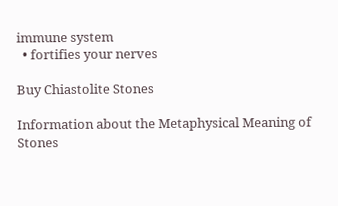immune system
  • fortifies your nerves

Buy Chiastolite Stones

Information about the Metaphysical Meaning of Stones